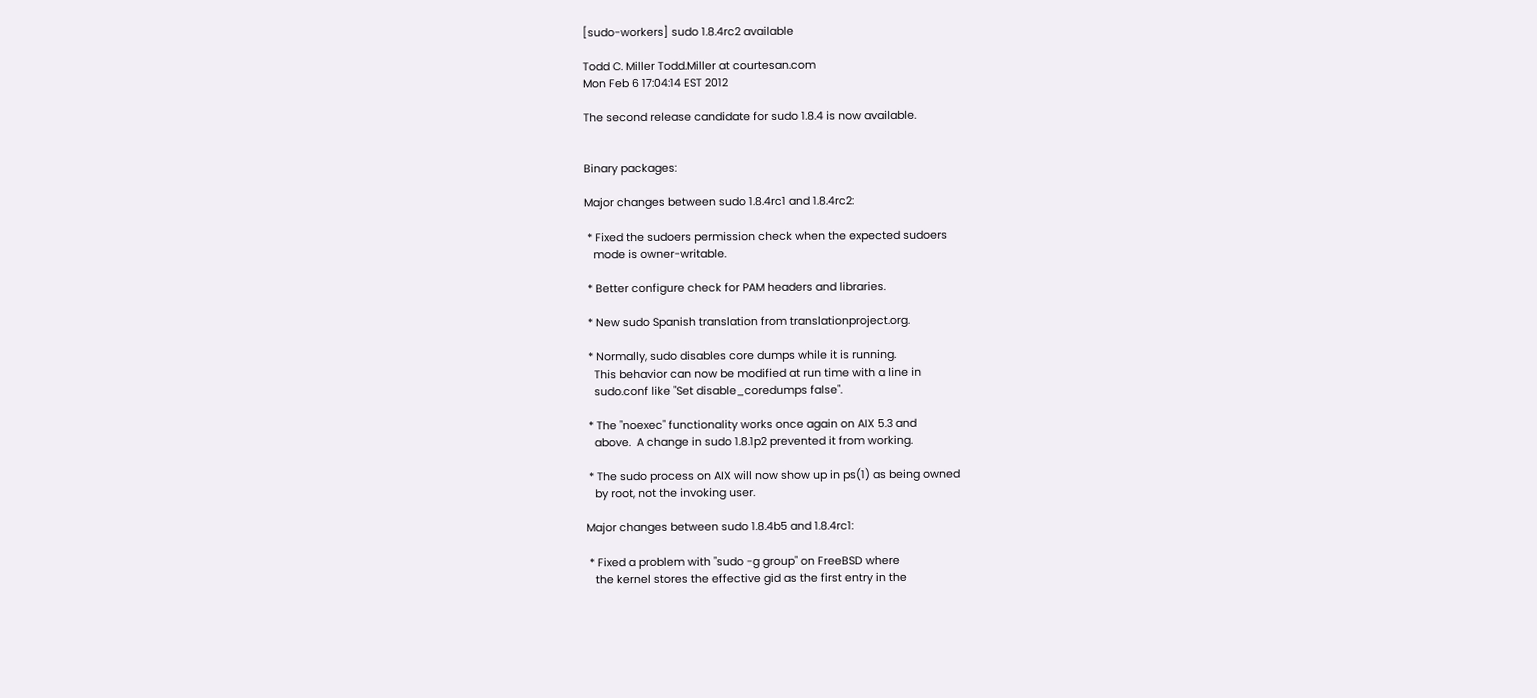[sudo-workers] sudo 1.8.4rc2 available

Todd C. Miller Todd.Miller at courtesan.com
Mon Feb 6 17:04:14 EST 2012

The second release candidate for sudo 1.8.4 is now available.


Binary packages:

Major changes between sudo 1.8.4rc1 and 1.8.4rc2:

 * Fixed the sudoers permission check when the expected sudoers
   mode is owner-writable.

 * Better configure check for PAM headers and libraries.

 * New sudo Spanish translation from translationproject.org.

 * Normally, sudo disables core dumps while it is running.
   This behavior can now be modified at run time with a line in
   sudo.conf like "Set disable_coredumps false".

 * The "noexec" functionality works once again on AIX 5.3 and
   above.  A change in sudo 1.8.1p2 prevented it from working.

 * The sudo process on AIX will now show up in ps(1) as being owned
   by root, not the invoking user.

Major changes between sudo 1.8.4b5 and 1.8.4rc1:

 * Fixed a problem with "sudo -g group" on FreeBSD where
   the kernel stores the effective gid as the first entry in the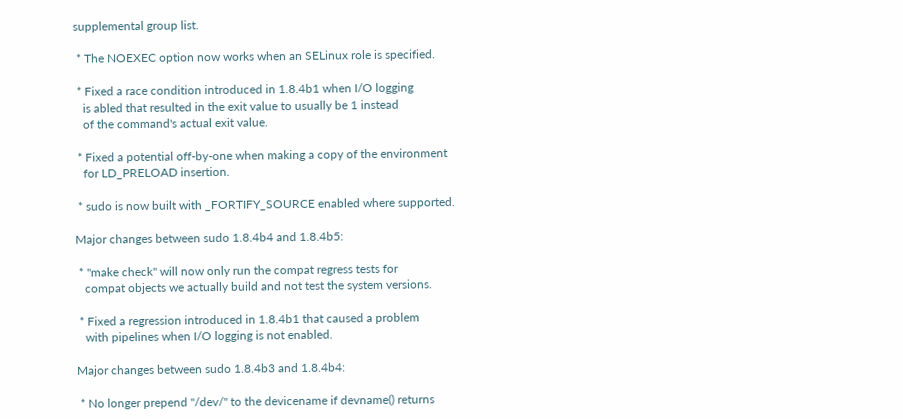supplemental group list.

 * The NOEXEC option now works when an SELinux role is specified.

 * Fixed a race condition introduced in 1.8.4b1 when I/O logging
   is abled that resulted in the exit value to usually be 1 instead
   of the command's actual exit value.

 * Fixed a potential off-by-one when making a copy of the environment
   for LD_PRELOAD insertion.

 * sudo is now built with _FORTIFY_SOURCE enabled where supported.

Major changes between sudo 1.8.4b4 and 1.8.4b5:

 * "make check" will now only run the compat regress tests for
   compat objects we actually build and not test the system versions.

 * Fixed a regression introduced in 1.8.4b1 that caused a problem
   with pipelines when I/O logging is not enabled.

Major changes between sudo 1.8.4b3 and 1.8.4b4:

 * No longer prepend "/dev/" to the devicename if devname() returns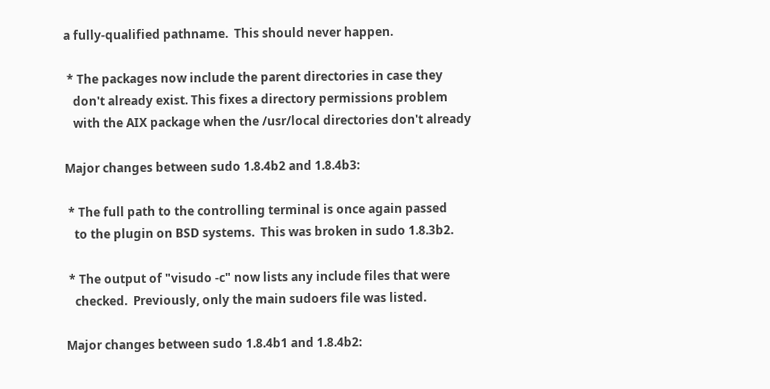a fully-qualified pathname.  This should never happen.

 * The packages now include the parent directories in case they
   don't already exist. This fixes a directory permissions problem
   with the AIX package when the /usr/local directories don't already

Major changes between sudo 1.8.4b2 and 1.8.4b3:

 * The full path to the controlling terminal is once again passed
   to the plugin on BSD systems.  This was broken in sudo 1.8.3b2.

 * The output of "visudo -c" now lists any include files that were
   checked.  Previously, only the main sudoers file was listed.

Major changes between sudo 1.8.4b1 and 1.8.4b2: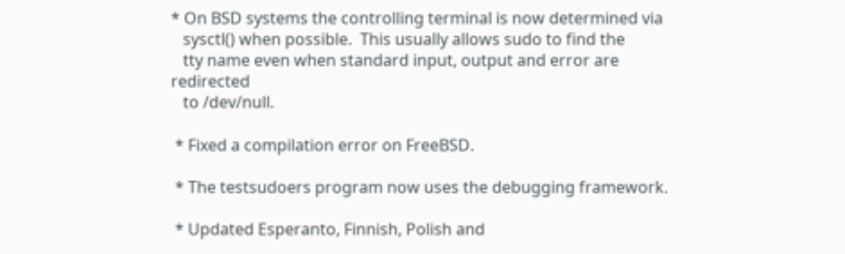* On BSD systems the controlling terminal is now determined via
   sysctl() when possible.  This usually allows sudo to find the
   tty name even when standard input, output and error are redirected
   to /dev/null.

 * Fixed a compilation error on FreeBSD.

 * The testsudoers program now uses the debugging framework.

 * Updated Esperanto, Finnish, Polish and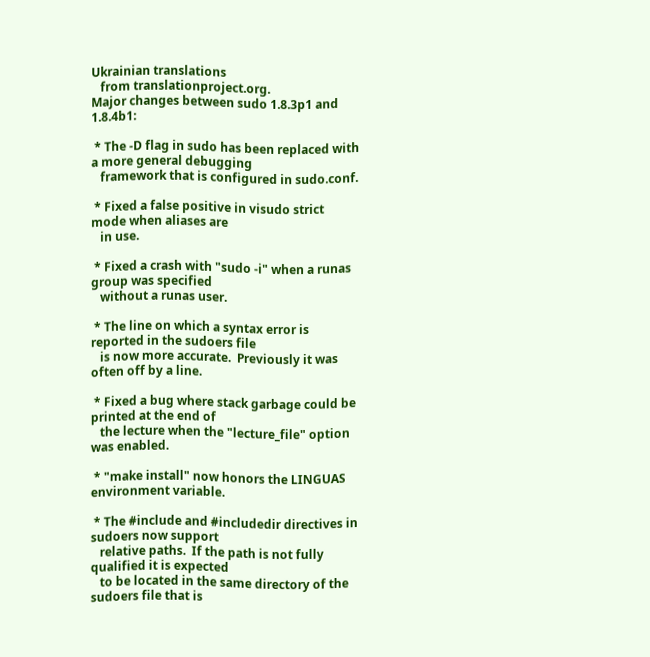Ukrainian translations
   from translationproject.org.
Major changes between sudo 1.8.3p1 and 1.8.4b1:

 * The -D flag in sudo has been replaced with a more general debugging
   framework that is configured in sudo.conf.

 * Fixed a false positive in visudo strict mode when aliases are
   in use.

 * Fixed a crash with "sudo -i" when a runas group was specified
   without a runas user.

 * The line on which a syntax error is reported in the sudoers file
   is now more accurate.  Previously it was often off by a line.

 * Fixed a bug where stack garbage could be printed at the end of
   the lecture when the "lecture_file" option was enabled.

 * "make install" now honors the LINGUAS environment variable.

 * The #include and #includedir directives in sudoers now support
   relative paths.  If the path is not fully qualified it is expected
   to be located in the same directory of the sudoers file that is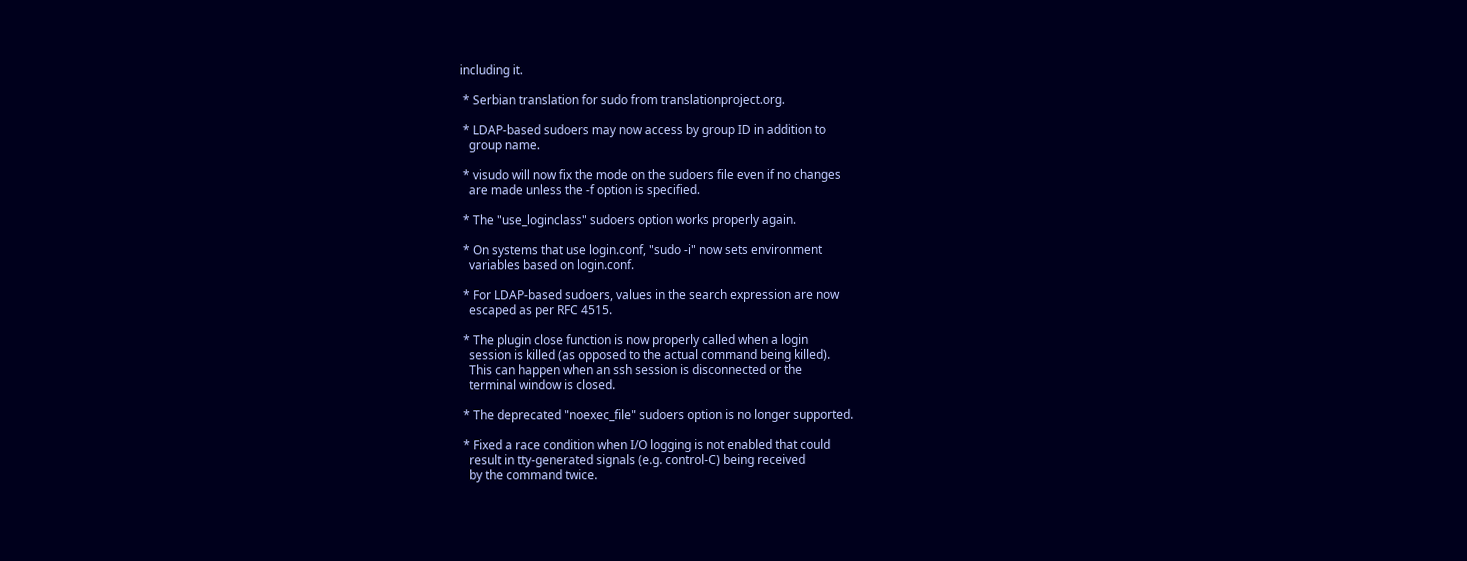including it.

 * Serbian translation for sudo from translationproject.org.

 * LDAP-based sudoers may now access by group ID in addition to
   group name.

 * visudo will now fix the mode on the sudoers file even if no changes
   are made unless the -f option is specified.

 * The "use_loginclass" sudoers option works properly again.

 * On systems that use login.conf, "sudo -i" now sets environment
   variables based on login.conf.

 * For LDAP-based sudoers, values in the search expression are now
   escaped as per RFC 4515.

 * The plugin close function is now properly called when a login
   session is killed (as opposed to the actual command being killed).
   This can happen when an ssh session is disconnected or the
   terminal window is closed.

 * The deprecated "noexec_file" sudoers option is no longer supported.

 * Fixed a race condition when I/O logging is not enabled that could
   result in tty-generated signals (e.g. control-C) being received
   by the command twice.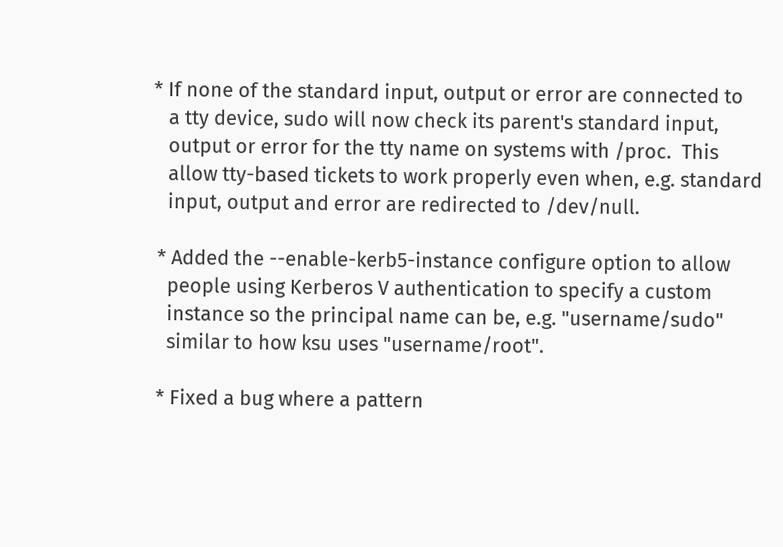* If none of the standard input, output or error are connected to
   a tty device, sudo will now check its parent's standard input,
   output or error for the tty name on systems with /proc.  This
   allow tty-based tickets to work properly even when, e.g. standard
   input, output and error are redirected to /dev/null.

 * Added the --enable-kerb5-instance configure option to allow
   people using Kerberos V authentication to specify a custom
   instance so the principal name can be, e.g. "username/sudo"
   similar to how ksu uses "username/root".

 * Fixed a bug where a pattern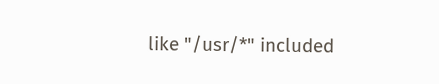like "/usr/*" included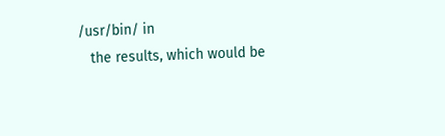/usr/bin/ in
   the results, which would be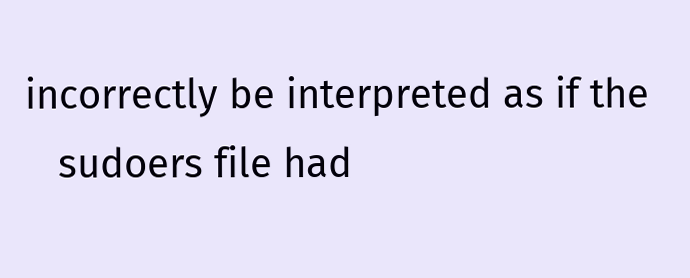incorrectly be interpreted as if the
   sudoers file had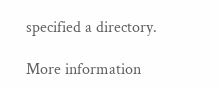specified a directory.

More information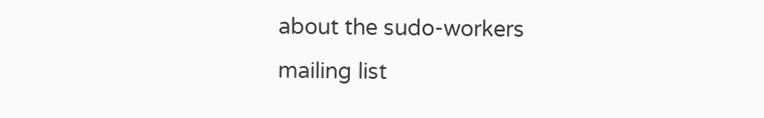about the sudo-workers mailing list